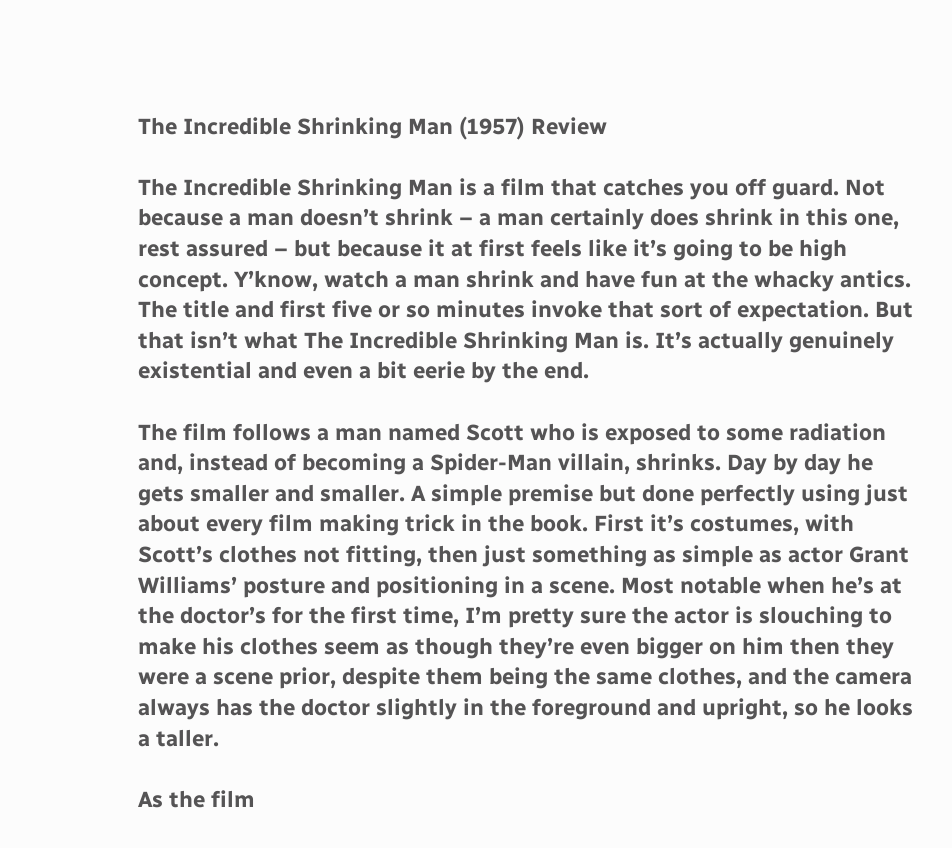The Incredible Shrinking Man (1957) Review

The Incredible Shrinking Man is a film that catches you off guard. Not because a man doesn’t shrink – a man certainly does shrink in this one, rest assured – but because it at first feels like it’s going to be high concept. Y’know, watch a man shrink and have fun at the whacky antics. The title and first five or so minutes invoke that sort of expectation. But that isn’t what The Incredible Shrinking Man is. It’s actually genuinely existential and even a bit eerie by the end.

The film follows a man named Scott who is exposed to some radiation and, instead of becoming a Spider-Man villain, shrinks. Day by day he gets smaller and smaller. A simple premise but done perfectly using just about every film making trick in the book. First it’s costumes, with Scott’s clothes not fitting, then just something as simple as actor Grant Williams’ posture and positioning in a scene. Most notable when he’s at the doctor’s for the first time, I’m pretty sure the actor is slouching to make his clothes seem as though they’re even bigger on him then they were a scene prior, despite them being the same clothes, and the camera always has the doctor slightly in the foreground and upright, so he looks a taller.

As the film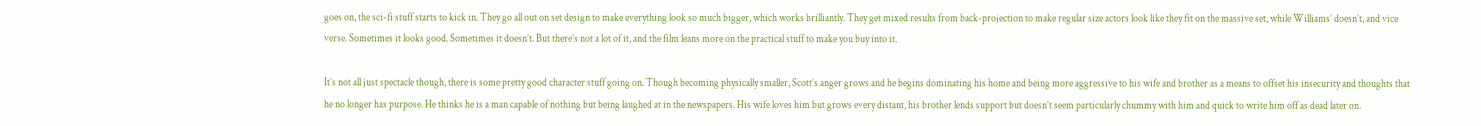goes on, the sci-fi stuff starts to kick in. They go all out on set design to make everything look so much bigger, which works brilliantly. They get mixed results from back-projection to make regular size actors look like they fit on the massive set, while Williams’ doesn’t, and vice verse. Sometimes it looks good. Sometimes it doesn’t. But there’s not a lot of it, and the film leans more on the practical stuff to make you buy into it.

It’s not all just spectacle though, there is some pretty good character stuff going on. Though becoming physically smaller, Scott’s anger grows and he begins dominating his home and being more aggressive to his wife and brother as a means to offset his insecurity and thoughts that he no longer has purpose. He thinks he is a man capable of nothing but being laughed at in the newspapers. His wife loves him but grows every distant, his brother lends support but doesn’t seem particularly chummy with him and quick to write him off as dead later on.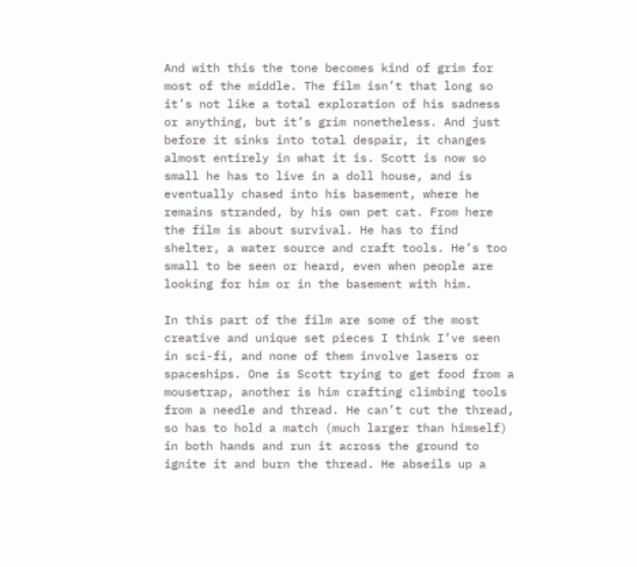And with this the tone becomes kind of grim for most of the middle. The film isn’t that long so it’s not like a total exploration of his sadness or anything, but it’s grim nonetheless. And just before it sinks into total despair, it changes almost entirely in what it is. Scott is now so small he has to live in a doll house, and is eventually chased into his basement, where he remains stranded, by his own pet cat. From here the film is about survival. He has to find shelter, a water source and craft tools. He’s too small to be seen or heard, even when people are looking for him or in the basement with him.

In this part of the film are some of the most creative and unique set pieces I think I’ve seen in sci-fi, and none of them involve lasers or spaceships. One is Scott trying to get food from a mousetrap, another is him crafting climbing tools from a needle and thread. He can’t cut the thread, so has to hold a match (much larger than himself) in both hands and run it across the ground to ignite it and burn the thread. He abseils up a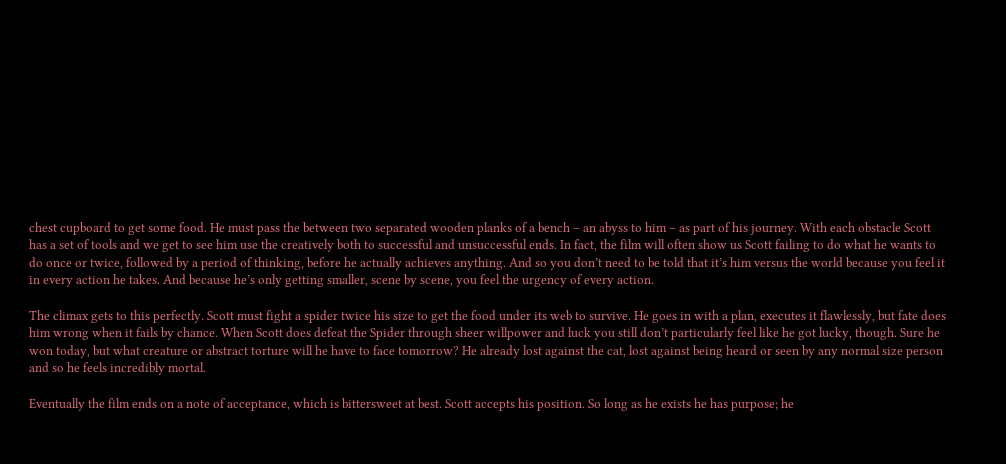chest cupboard to get some food. He must pass the between two separated wooden planks of a bench – an abyss to him – as part of his journey. With each obstacle Scott has a set of tools and we get to see him use the creatively both to successful and unsuccessful ends. In fact, the film will often show us Scott failing to do what he wants to do once or twice, followed by a period of thinking, before he actually achieves anything. And so you don’t need to be told that it’s him versus the world because you feel it in every action he takes. And because he’s only getting smaller, scene by scene, you feel the urgency of every action.

The climax gets to this perfectly. Scott must fight a spider twice his size to get the food under its web to survive. He goes in with a plan, executes it flawlessly, but fate does him wrong when it fails by chance. When Scott does defeat the Spider through sheer willpower and luck you still don’t particularly feel like he got lucky, though. Sure he won today, but what creature or abstract torture will he have to face tomorrow? He already lost against the cat, lost against being heard or seen by any normal size person and so he feels incredibly mortal.

Eventually the film ends on a note of acceptance, which is bittersweet at best. Scott accepts his position. So long as he exists he has purpose; he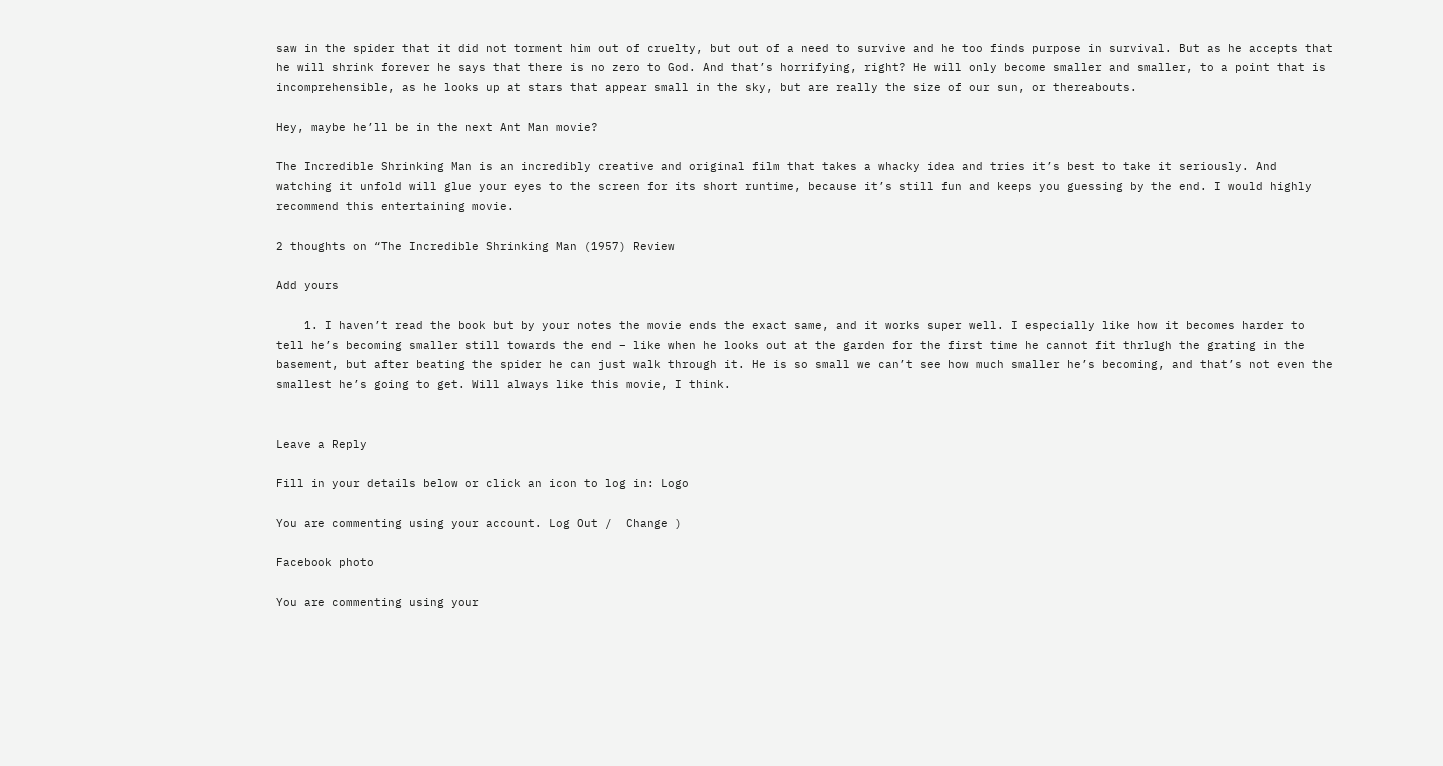saw in the spider that it did not torment him out of cruelty, but out of a need to survive and he too finds purpose in survival. But as he accepts that he will shrink forever he says that there is no zero to God. And that’s horrifying, right? He will only become smaller and smaller, to a point that is incomprehensible, as he looks up at stars that appear small in the sky, but are really the size of our sun, or thereabouts.

Hey, maybe he’ll be in the next Ant Man movie?

The Incredible Shrinking Man is an incredibly creative and original film that takes a whacky idea and tries it’s best to take it seriously. And watching it unfold will glue your eyes to the screen for its short runtime, because it’s still fun and keeps you guessing by the end. I would highly recommend this entertaining movie.

2 thoughts on “The Incredible Shrinking Man (1957) Review

Add yours

    1. I haven’t read the book but by your notes the movie ends the exact same, and it works super well. I especially like how it becomes harder to tell he’s becoming smaller still towards the end – like when he looks out at the garden for the first time he cannot fit thrlugh the grating in the basement, but after beating the spider he can just walk through it. He is so small we can’t see how much smaller he’s becoming, and that’s not even the smallest he’s going to get. Will always like this movie, I think.


Leave a Reply

Fill in your details below or click an icon to log in: Logo

You are commenting using your account. Log Out /  Change )

Facebook photo

You are commenting using your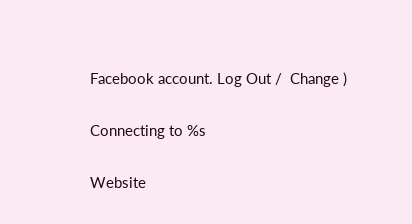Facebook account. Log Out /  Change )

Connecting to %s

Website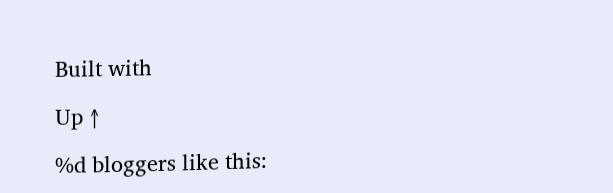Built with

Up ↑

%d bloggers like this: